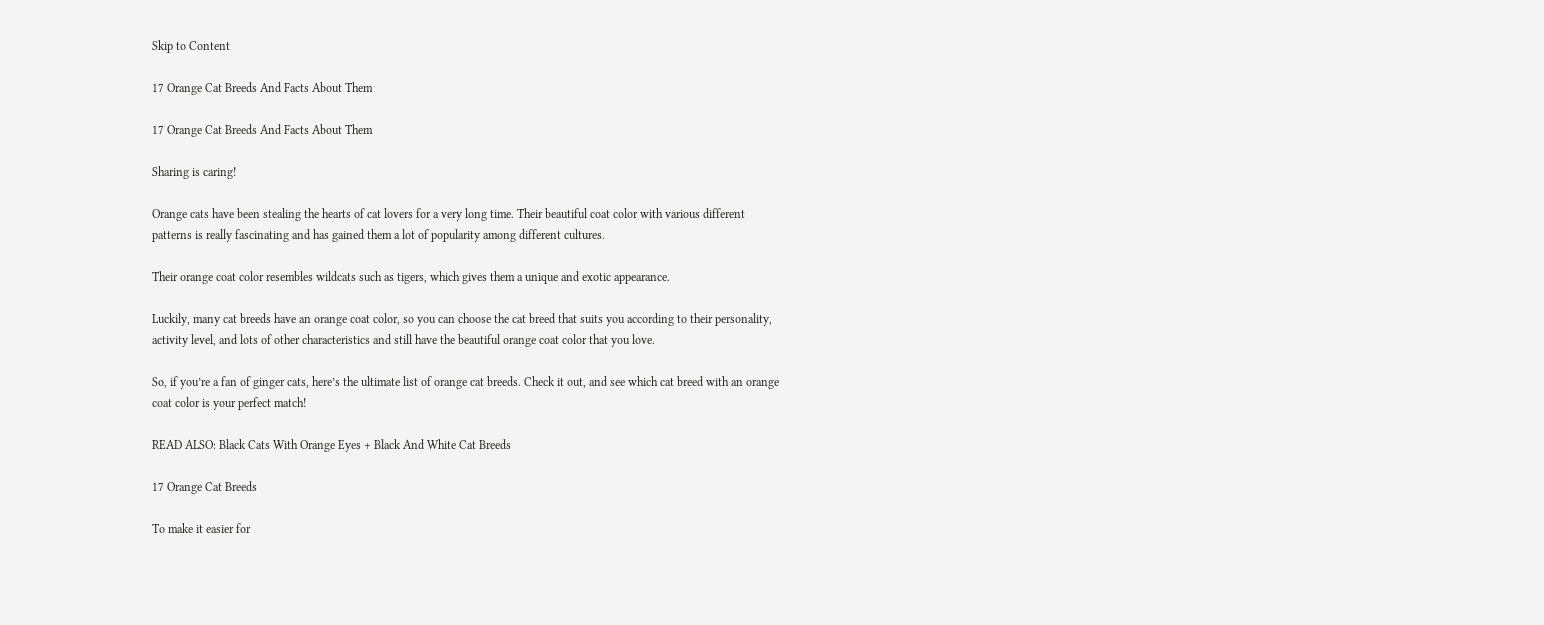Skip to Content

17 Orange Cat Breeds And Facts About Them

17 Orange Cat Breeds And Facts About Them

Sharing is caring!

Orange cats have been stealing the hearts of cat lovers for a very long time. Their beautiful coat color with various different patterns is really fascinating and has gained them a lot of popularity among different cultures.

Their orange coat color resembles wildcats such as tigers, which gives them a unique and exotic appearance.

Luckily, many cat breeds have an orange coat color, so you can choose the cat breed that suits you according to their personality, activity level, and lots of other characteristics and still have the beautiful orange coat color that you love.

So, if you’re a fan of ginger cats, here’s the ultimate list of orange cat breeds. Check it out, and see which cat breed with an orange coat color is your perfect match!

READ ALSO: Black Cats With Orange Eyes + Black And White Cat Breeds

17 Orange Cat Breeds

To make it easier for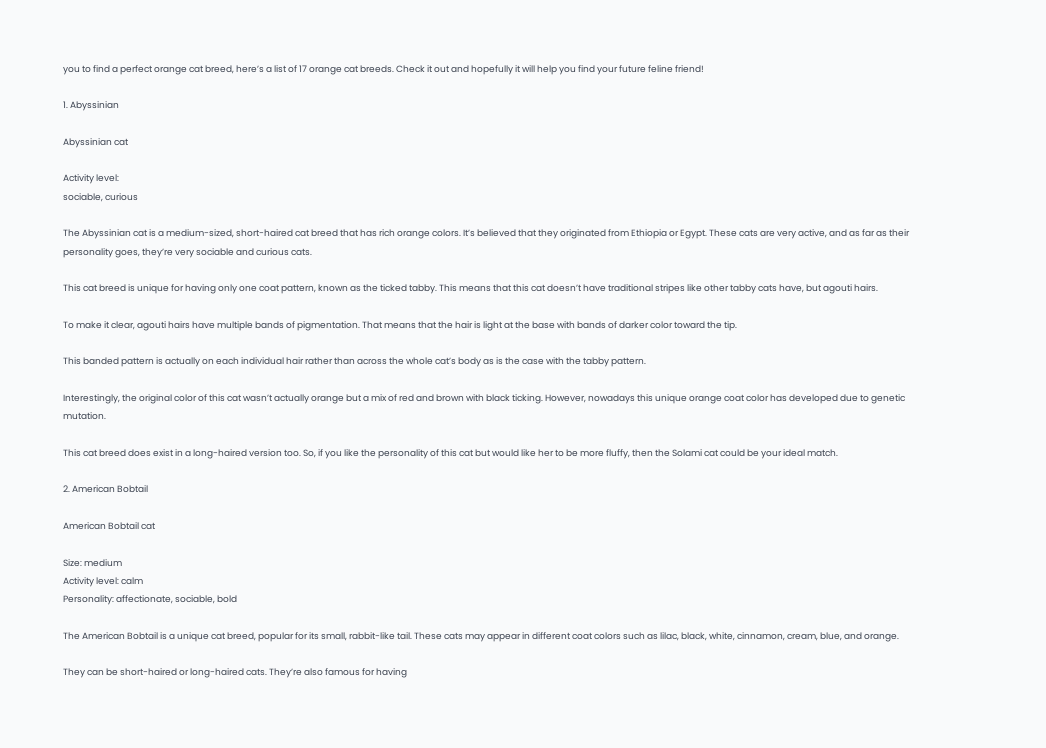you to find a perfect orange cat breed, here’s a list of 17 orange cat breeds. Check it out and hopefully it will help you find your future feline friend!

1. Abyssinian

Abyssinian cat

Activity level:
sociable, curious

The Abyssinian cat is a medium-sized, short-haired cat breed that has rich orange colors. It’s believed that they originated from Ethiopia or Egypt. These cats are very active, and as far as their personality goes, they’re very sociable and curious cats.

This cat breed is unique for having only one coat pattern, known as the ticked tabby. This means that this cat doesn’t have traditional stripes like other tabby cats have, but agouti hairs.

To make it clear, agouti hairs have multiple bands of pigmentation. That means that the hair is light at the base with bands of darker color toward the tip.

This banded pattern is actually on each individual hair rather than across the whole cat’s body as is the case with the tabby pattern.

Interestingly, the original color of this cat wasn’t actually orange but a mix of red and brown with black ticking. However, nowadays this unique orange coat color has developed due to genetic mutation.

This cat breed does exist in a long-haired version too. So, if you like the personality of this cat but would like her to be more fluffy, then the Solami cat could be your ideal match.

2. American Bobtail

American Bobtail cat

Size: medium
Activity level: calm
Personality: affectionate, sociable, bold

The American Bobtail is a unique cat breed, popular for its small, rabbit-like tail. These cats may appear in different coat colors such as lilac, black, white, cinnamon, cream, blue, and orange.

They can be short-haired or long-haired cats. They’re also famous for having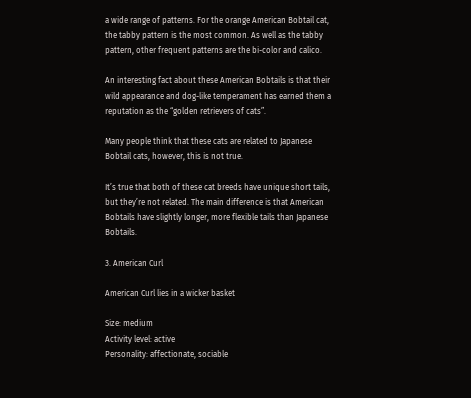a wide range of patterns. For the orange American Bobtail cat, the tabby pattern is the most common. As well as the tabby pattern, other frequent patterns are the bi-color and calico.

An interesting fact about these American Bobtails is that their wild appearance and dog-like temperament has earned them a reputation as the “golden retrievers of cats”.

Many people think that these cats are related to Japanese Bobtail cats, however, this is not true.

It’s true that both of these cat breeds have unique short tails, but they’re not related. The main difference is that American Bobtails have slightly longer, more flexible tails than Japanese Bobtails.

3. American Curl

American Curl lies in a wicker basket

Size: medium
Activity level: active
Personality: affectionate, sociable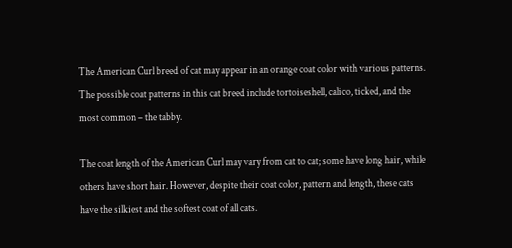The American Curl breed of cat may appear in an orange coat color with various patterns. The possible coat patterns in this cat breed include tortoiseshell, calico, ticked, and the most common – the tabby.

The coat length of the American Curl may vary from cat to cat; some have long hair, while others have short hair. However, despite their coat color, pattern and length, these cats have the silkiest and the softest coat of all cats.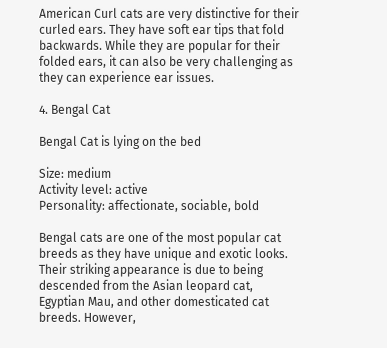American Curl cats are very distinctive for their curled ears. They have soft ear tips that fold backwards. While they are popular for their folded ears, it can also be very challenging as they can experience ear issues.

4. Bengal Cat

Bengal Cat is lying on the bed

Size: medium
Activity level: active
Personality: affectionate, sociable, bold

Bengal cats are one of the most popular cat breeds as they have unique and exotic looks. Their striking appearance is due to being descended from the Asian leopard cat, Egyptian Mau, and other domesticated cat breeds. However,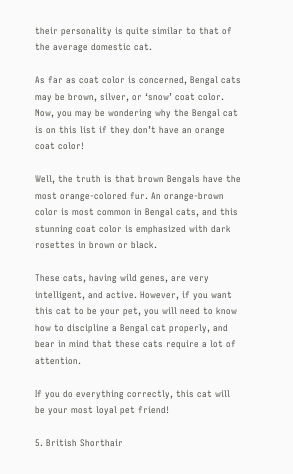their personality is quite similar to that of the average domestic cat.

As far as coat color is concerned, Bengal cats may be brown, silver, or ‘snow’ coat color. Now, you may be wondering why the Bengal cat is on this list if they don’t have an orange coat color!

Well, the truth is that brown Bengals have the most orange-colored fur. An orange-brown color is most common in Bengal cats, and this stunning coat color is emphasized with dark rosettes in brown or black.

These cats, having wild genes, are very intelligent, and active. However, if you want this cat to be your pet, you will need to know how to discipline a Bengal cat properly, and bear in mind that these cats require a lot of attention.

If you do everything correctly, this cat will be your most loyal pet friend!

5. British Shorthair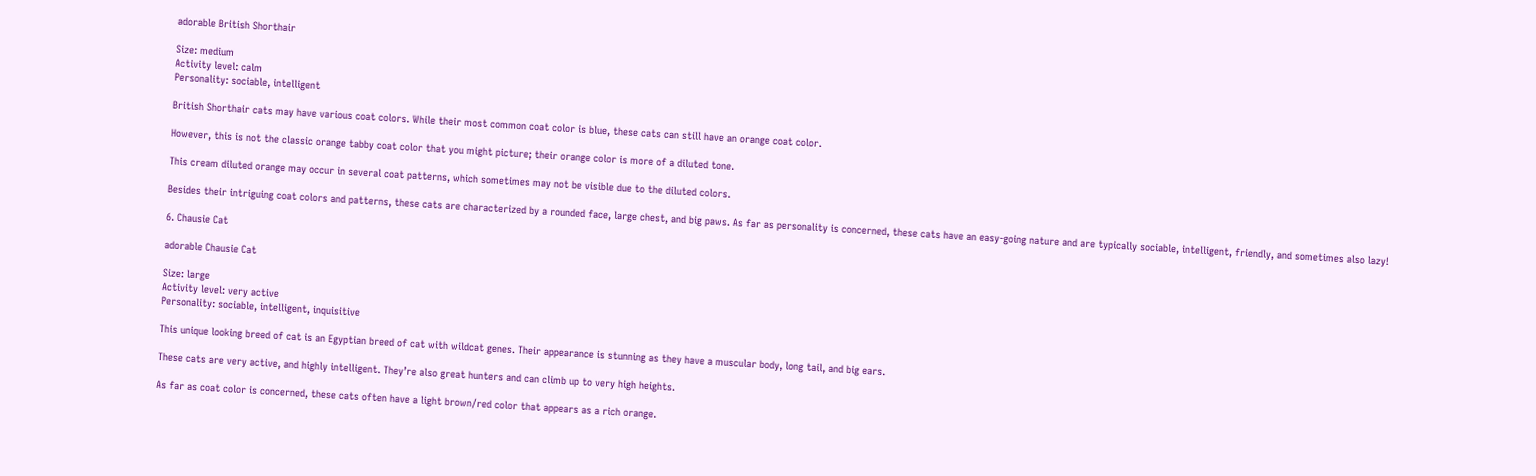adorable British Shorthair

Size: medium
Activity level: calm
Personality: sociable, intelligent

British Shorthair cats may have various coat colors. While their most common coat color is blue, these cats can still have an orange coat color.

However, this is not the classic orange tabby coat color that you might picture; their orange color is more of a diluted tone.

This cream diluted orange may occur in several coat patterns, which sometimes may not be visible due to the diluted colors.

Besides their intriguing coat colors and patterns, these cats are characterized by a rounded face, large chest, and big paws. As far as personality is concerned, these cats have an easy-going nature and are typically sociable, intelligent, friendly, and sometimes also lazy!

6. Chausie Cat

adorable Chausie Cat

Size: large
Activity level: very active
Personality: sociable, intelligent, inquisitive

This unique looking breed of cat is an Egyptian breed of cat with wildcat genes. Their appearance is stunning as they have a muscular body, long tail, and big ears.

These cats are very active, and highly intelligent. They’re also great hunters and can climb up to very high heights.

As far as coat color is concerned, these cats often have a light brown/red color that appears as a rich orange.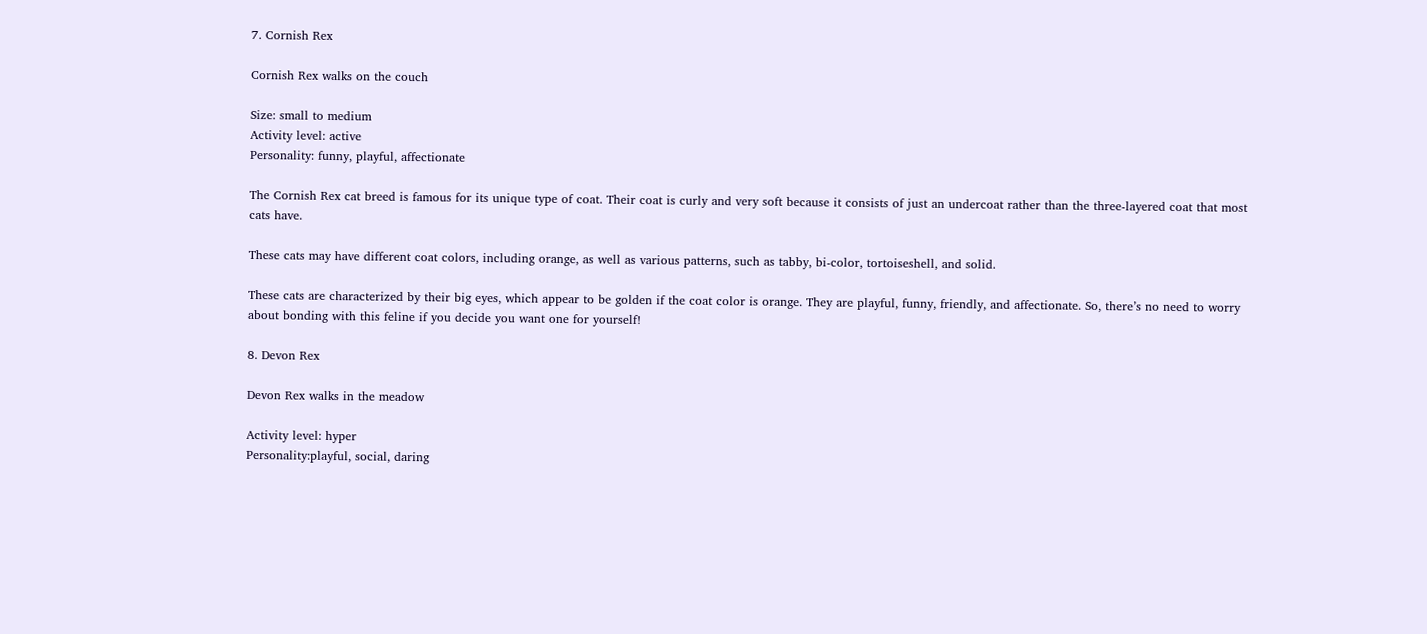7. Cornish Rex

Cornish Rex walks on the couch

Size: small to medium
Activity level: active
Personality: funny, playful, affectionate

The Cornish Rex cat breed is famous for its unique type of coat. Their coat is curly and very soft because it consists of just an undercoat rather than the three-layered coat that most cats have.

These cats may have different coat colors, including orange, as well as various patterns, such as tabby, bi-color, tortoiseshell, and solid.

These cats are characterized by their big eyes, which appear to be golden if the coat color is orange. They are playful, funny, friendly, and affectionate. So, there’s no need to worry about bonding with this feline if you decide you want one for yourself!

8. Devon Rex

Devon Rex walks in the meadow

Activity level: hyper
Personality:playful, social, daring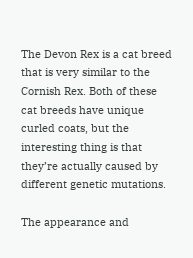The Devon Rex is a cat breed that is very similar to the Cornish Rex. Both of these cat breeds have unique curled coats, but the interesting thing is that they’re actually caused by different genetic mutations.

The appearance and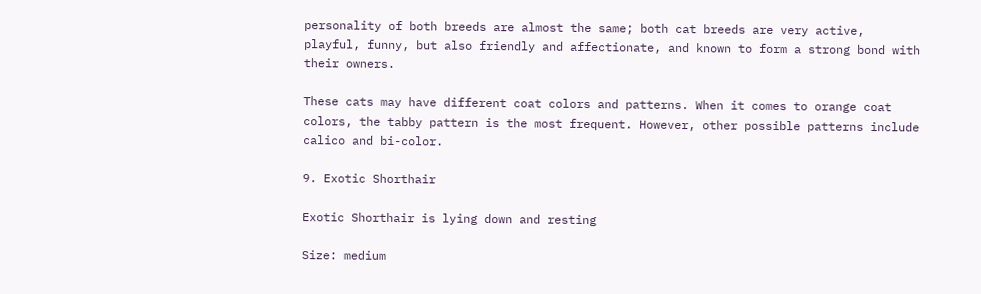personality of both breeds are almost the same; both cat breeds are very active, playful, funny, but also friendly and affectionate, and known to form a strong bond with their owners.

These cats may have different coat colors and patterns. When it comes to orange coat colors, the tabby pattern is the most frequent. However, other possible patterns include calico and bi-color.

9. Exotic Shorthair

Exotic Shorthair is lying down and resting

Size: medium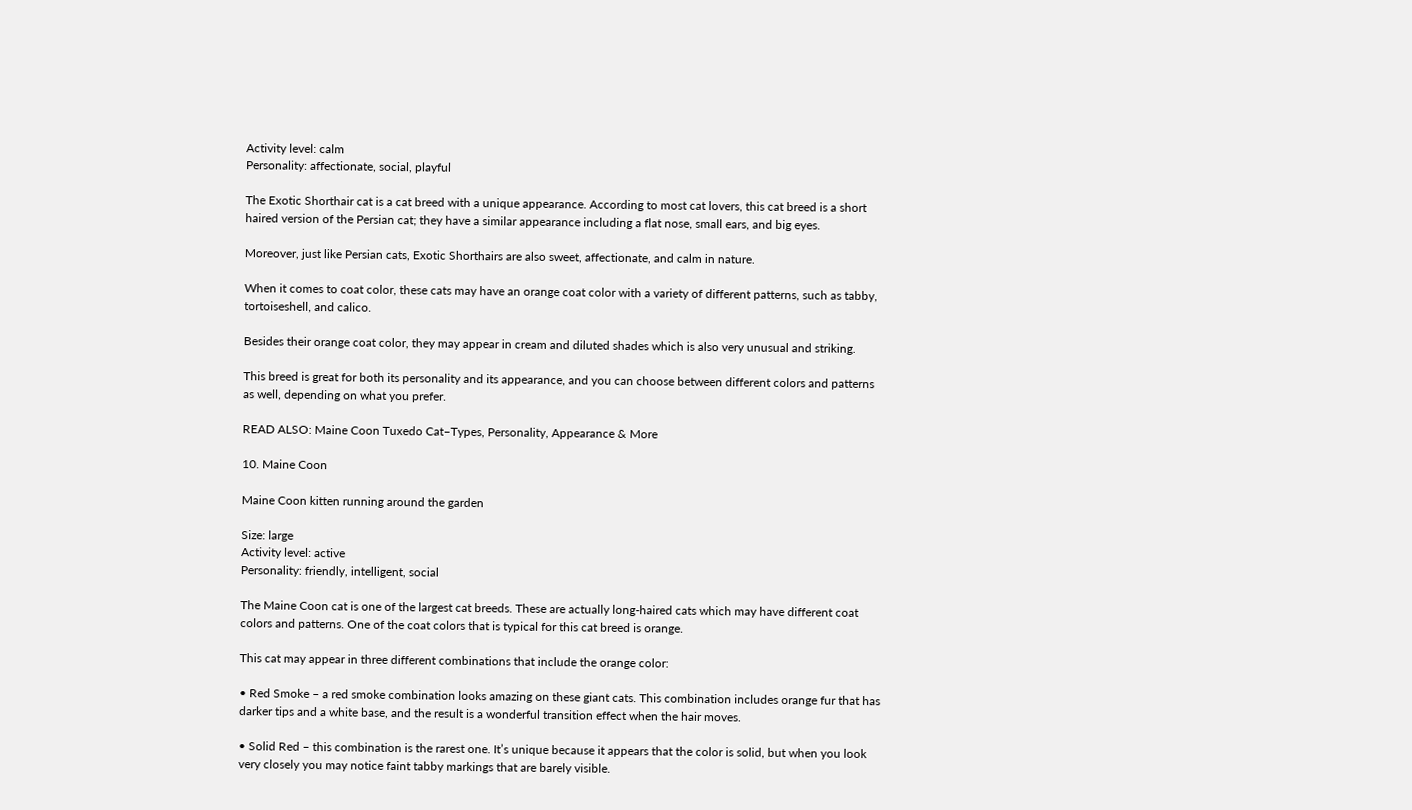Activity level: calm
Personality: affectionate, social, playful

The Exotic Shorthair cat is a cat breed with a unique appearance. According to most cat lovers, this cat breed is a short haired version of the Persian cat; they have a similar appearance including a flat nose, small ears, and big eyes.

Moreover, just like Persian cats, Exotic Shorthairs are also sweet, affectionate, and calm in nature.

When it comes to coat color, these cats may have an orange coat color with a variety of different patterns, such as tabby, tortoiseshell, and calico.

Besides their orange coat color, they may appear in cream and diluted shades which is also very unusual and striking.

This breed is great for both its personality and its appearance, and you can choose between different colors and patterns as well, depending on what you prefer.

READ ALSO: Maine Coon Tuxedo Cat–Types, Personality, Appearance & More

10. Maine Coon

Maine Coon kitten running around the garden

Size: large
Activity level: active
Personality: friendly, intelligent, social

The Maine Coon cat is one of the largest cat breeds. These are actually long-haired cats which may have different coat colors and patterns. One of the coat colors that is typical for this cat breed is orange.

This cat may appear in three different combinations that include the orange color:

• Red Smoke – a red smoke combination looks amazing on these giant cats. This combination includes orange fur that has darker tips and a white base, and the result is a wonderful transition effect when the hair moves.

• Solid Red – this combination is the rarest one. It’s unique because it appears that the color is solid, but when you look very closely you may notice faint tabby markings that are barely visible.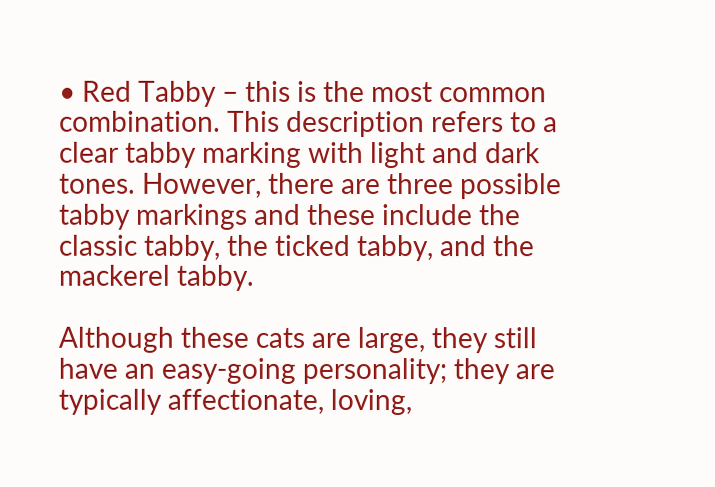• Red Tabby – this is the most common combination. This description refers to a clear tabby marking with light and dark tones. However, there are three possible tabby markings and these include the classic tabby, the ticked tabby, and the mackerel tabby.

Although these cats are large, they still have an easy-going personality; they are typically affectionate, loving,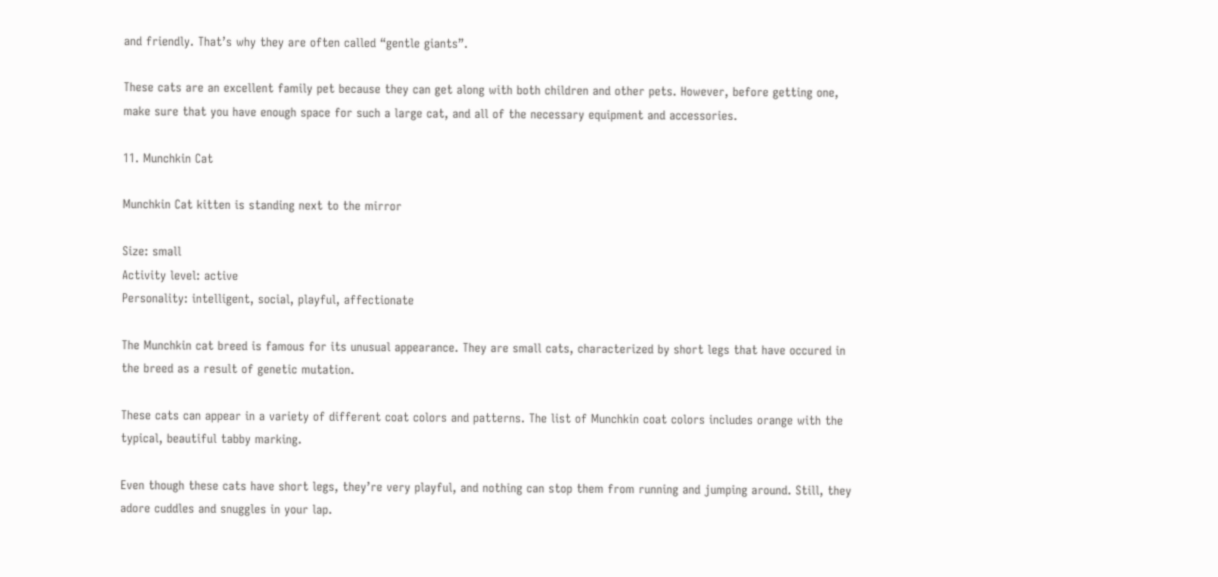and friendly. That’s why they are often called “gentle giants”.

These cats are an excellent family pet because they can get along with both children and other pets. However, before getting one, make sure that you have enough space for such a large cat, and all of the necessary equipment and accessories.

11. Munchkin Cat

Munchkin Cat kitten is standing next to the mirror

Size: small
Activity level: active
Personality: intelligent, social, playful, affectionate

The Munchkin cat breed is famous for its unusual appearance. They are small cats, characterized by short legs that have occured in the breed as a result of genetic mutation.

These cats can appear in a variety of different coat colors and patterns. The list of Munchkin coat colors includes orange with the typical, beautiful tabby marking.

Even though these cats have short legs, they’re very playful, and nothing can stop them from running and jumping around. Still, they adore cuddles and snuggles in your lap.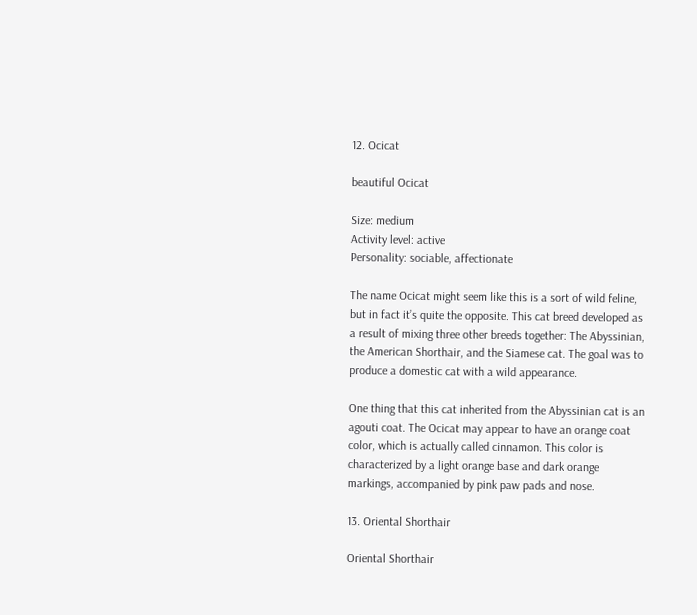12. Ocicat

beautiful Ocicat

Size: medium
Activity level: active
Personality: sociable, affectionate

The name Ocicat might seem like this is a sort of wild feline, but in fact it’s quite the opposite. This cat breed developed as a result of mixing three other breeds together: The Abyssinian, the American Shorthair, and the Siamese cat. The goal was to produce a domestic cat with a wild appearance.

One thing that this cat inherited from the Abyssinian cat is an agouti coat. The Ocicat may appear to have an orange coat color, which is actually called cinnamon. This color is characterized by a light orange base and dark orange markings, accompanied by pink paw pads and nose.

13. Oriental Shorthair

Oriental Shorthair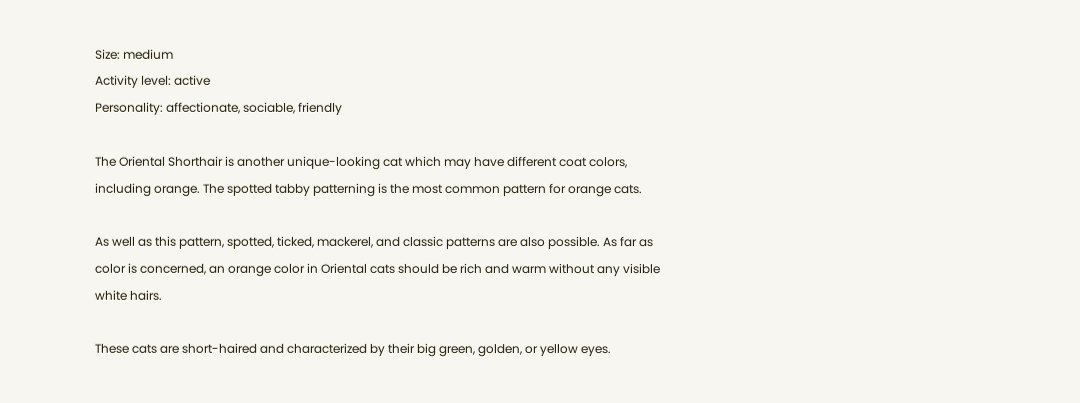Size: medium
Activity level: active
Personality: affectionate, sociable, friendly

The Oriental Shorthair is another unique-looking cat which may have different coat colors, including orange. The spotted tabby patterning is the most common pattern for orange cats.

As well as this pattern, spotted, ticked, mackerel, and classic patterns are also possible. As far as color is concerned, an orange color in Oriental cats should be rich and warm without any visible white hairs.

These cats are short-haired and characterized by their big green, golden, or yellow eyes.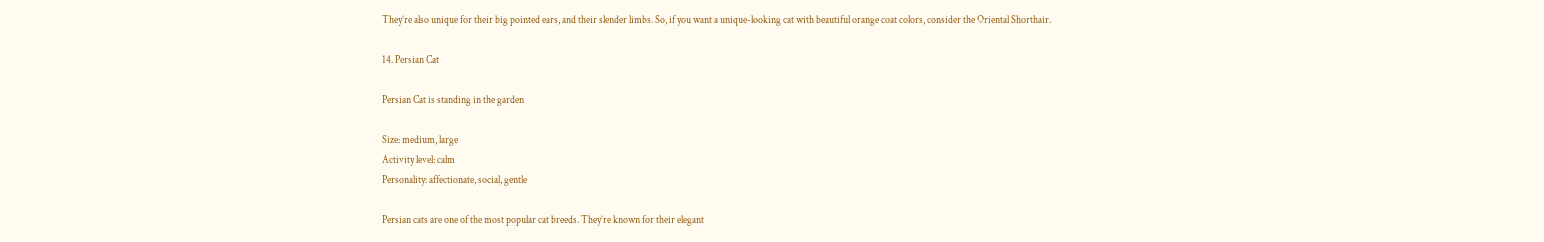They’re also unique for their big pointed ears, and their slender limbs. So, if you want a unique-looking cat with beautiful orange coat colors, consider the Oriental Shorthair.

14. Persian Cat

Persian Cat is standing in the garden

Size: medium, large
Activity level: calm
Personality: affectionate, social, gentle

Persian cats are one of the most popular cat breeds. They’re known for their elegant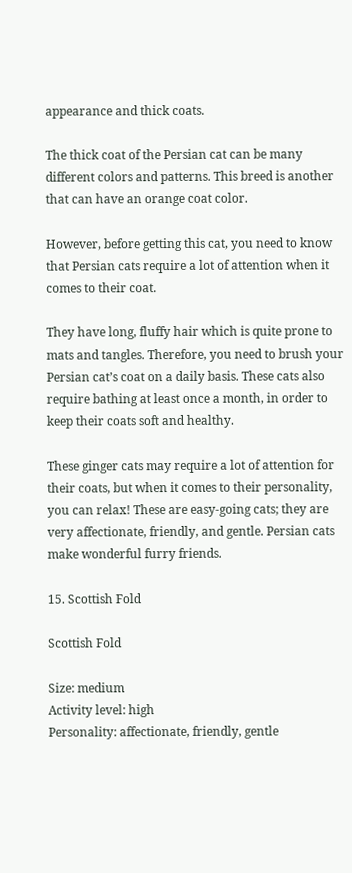appearance and thick coats.

The thick coat of the Persian cat can be many different colors and patterns. This breed is another that can have an orange coat color.

However, before getting this cat, you need to know that Persian cats require a lot of attention when it comes to their coat.

They have long, fluffy hair which is quite prone to mats and tangles. Therefore, you need to brush your Persian cat’s coat on a daily basis. These cats also require bathing at least once a month, in order to keep their coats soft and healthy.

These ginger cats may require a lot of attention for their coats, but when it comes to their personality, you can relax! These are easy-going cats; they are very affectionate, friendly, and gentle. Persian cats make wonderful furry friends.

15. Scottish Fold

Scottish Fold

Size: medium
Activity level: high
Personality: affectionate, friendly, gentle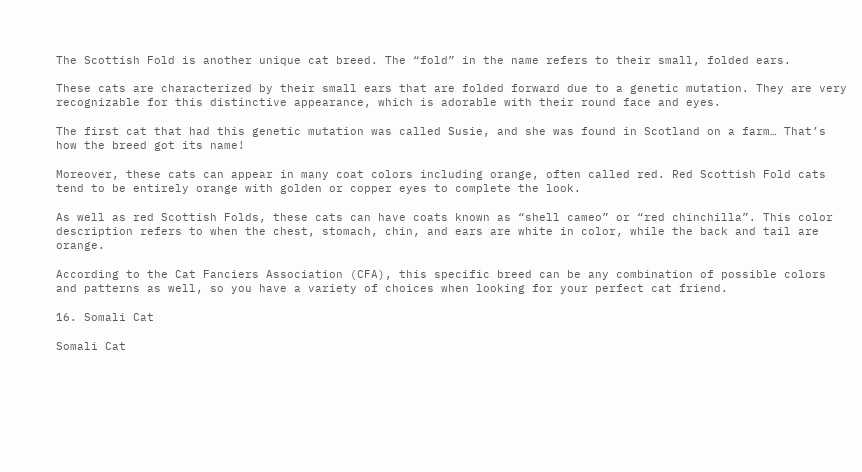The Scottish Fold is another unique cat breed. The “fold” in the name refers to their small, folded ears.

These cats are characterized by their small ears that are folded forward due to a genetic mutation. They are very recognizable for this distinctive appearance, which is adorable with their round face and eyes.

The first cat that had this genetic mutation was called Susie, and she was found in Scotland on a farm… That’s how the breed got its name!

Moreover, these cats can appear in many coat colors including orange, often called red. Red Scottish Fold cats tend to be entirely orange with golden or copper eyes to complete the look.

As well as red Scottish Folds, these cats can have coats known as “shell cameo” or “red chinchilla”. This color description refers to when the chest, stomach, chin, and ears are white in color, while the back and tail are orange.

According to the Cat Fanciers Association (CFA), this specific breed can be any combination of possible colors and patterns as well, so you have a variety of choices when looking for your perfect cat friend.

16. Somali Cat

Somali Cat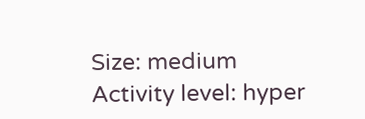Size: medium
Activity level: hyper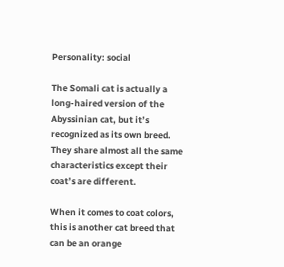Personality: social

The Somali cat is actually a long-haired version of the Abyssinian cat, but it’s recognized as its own breed. They share almost all the same characteristics except their coat’s are different.

When it comes to coat colors, this is another cat breed that can be an orange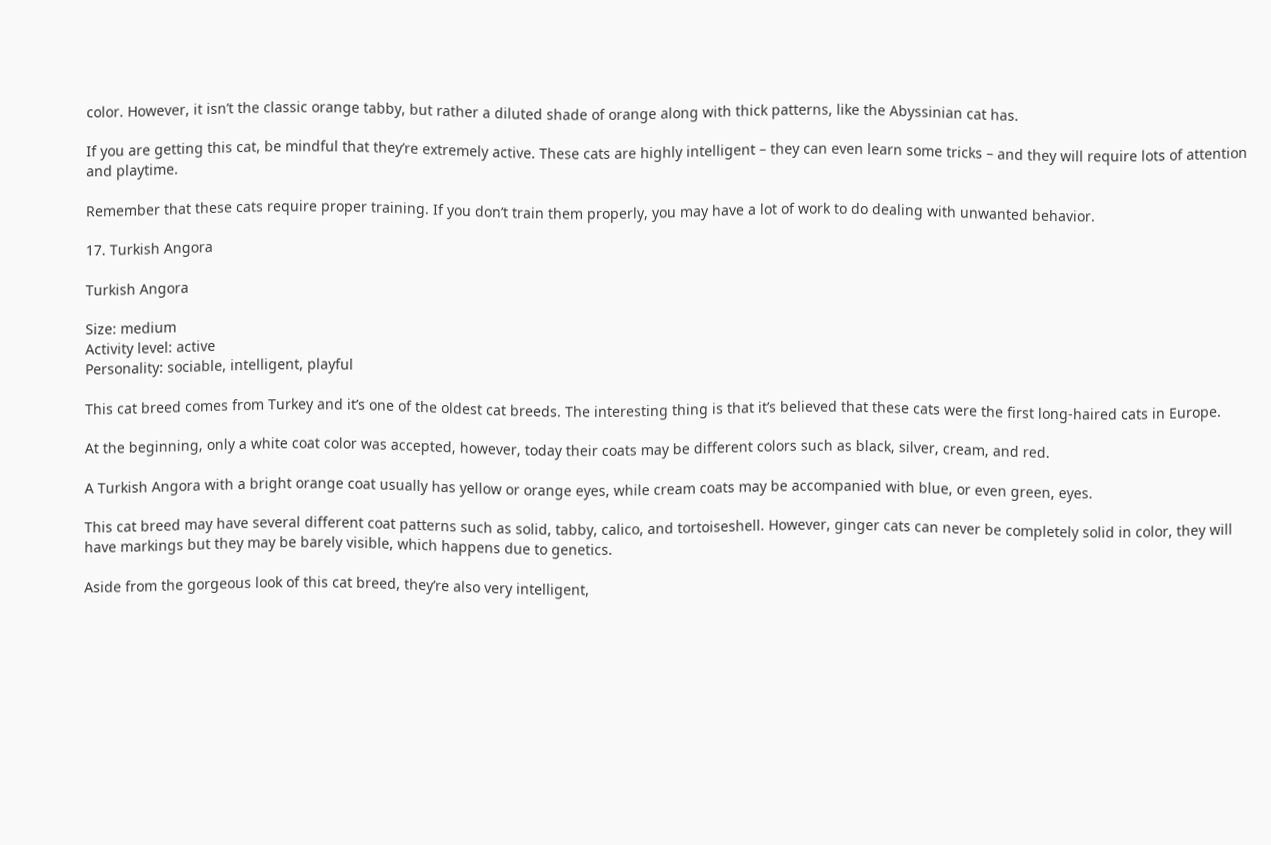color. However, it isn’t the classic orange tabby, but rather a diluted shade of orange along with thick patterns, like the Abyssinian cat has.

If you are getting this cat, be mindful that they’re extremely active. These cats are highly intelligent – they can even learn some tricks – and they will require lots of attention and playtime.

Remember that these cats require proper training. If you don’t train them properly, you may have a lot of work to do dealing with unwanted behavior.

17. Turkish Angora

Turkish Angora

Size: medium
Activity level: active
Personality: sociable, intelligent, playful

This cat breed comes from Turkey and it’s one of the oldest cat breeds. The interesting thing is that it’s believed that these cats were the first long-haired cats in Europe.

At the beginning, only a white coat color was accepted, however, today their coats may be different colors such as black, silver, cream, and red.

A Turkish Angora with a bright orange coat usually has yellow or orange eyes, while cream coats may be accompanied with blue, or even green, eyes.

This cat breed may have several different coat patterns such as solid, tabby, calico, and tortoiseshell. However, ginger cats can never be completely solid in color, they will have markings but they may be barely visible, which happens due to genetics.

Aside from the gorgeous look of this cat breed, they’re also very intelligent,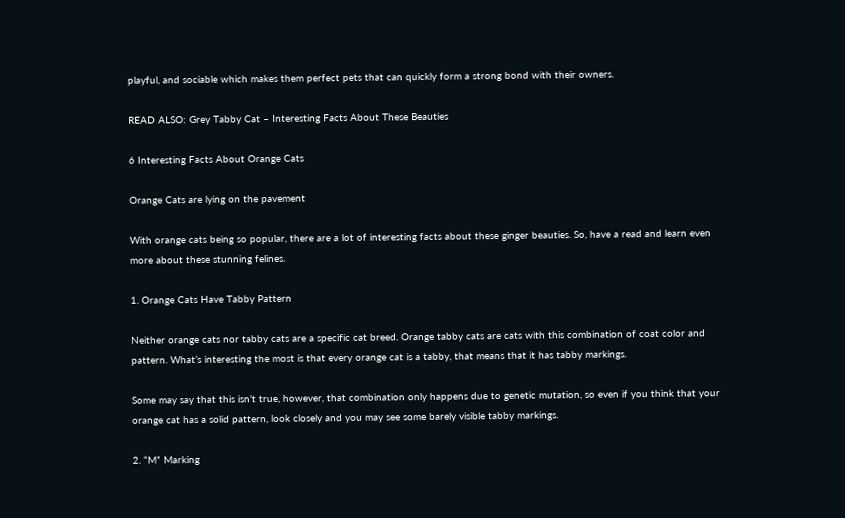playful, and sociable which makes them perfect pets that can quickly form a strong bond with their owners.

READ ALSO: Grey Tabby Cat – Interesting Facts About These Beauties

6 Interesting Facts About Orange Cats

Orange Cats are lying on the pavement

With orange cats being so popular, there are a lot of interesting facts about these ginger beauties. So, have a read and learn even more about these stunning felines.

1. Orange Cats Have Tabby Pattern

Neither orange cats nor tabby cats are a specific cat breed. Orange tabby cats are cats with this combination of coat color and pattern. What’s interesting the most is that every orange cat is a tabby, that means that it has tabby markings.

Some may say that this isn’t true, however, that combination only happens due to genetic mutation, so even if you think that your orange cat has a solid pattern, look closely and you may see some barely visible tabby markings.

2. “M” Marking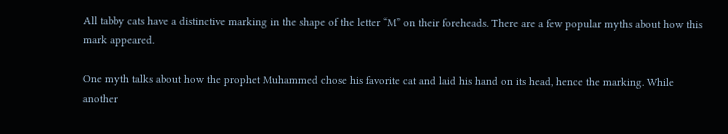All tabby cats have a distinctive marking in the shape of the letter “M” on their foreheads. There are a few popular myths about how this mark appeared.

One myth talks about how the prophet Muhammed chose his favorite cat and laid his hand on its head, hence the marking. While another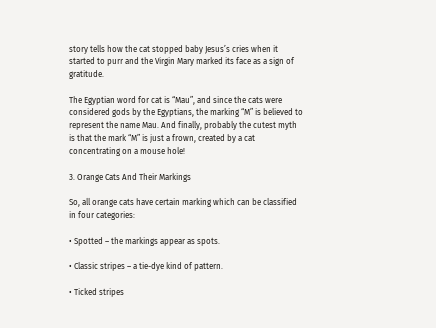story tells how the cat stopped baby Jesus’s cries when it started to purr and the Virgin Mary marked its face as a sign of gratitude.

The Egyptian word for cat is “Mau”, and since the cats were considered gods by the Egyptians, the marking “M” is believed to represent the name Mau. And finally, probably the cutest myth is that the mark “M” is just a frown, created by a cat concentrating on a mouse hole!

3. Orange Cats And Their Markings

So, all orange cats have certain marking which can be classified in four categories:

• Spotted – the markings appear as spots.

• Classic stripes – a tie-dye kind of pattern.

• Ticked stripes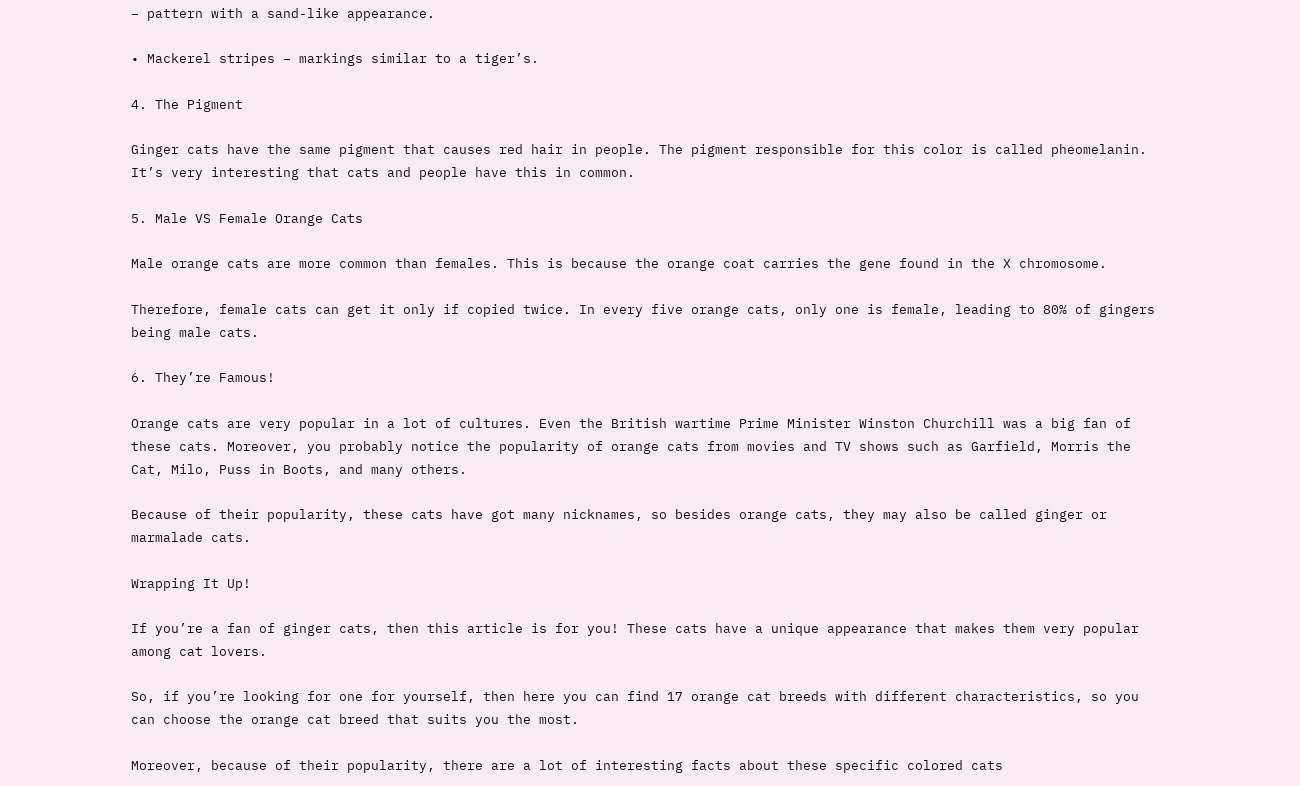– pattern with a sand-like appearance.

• Mackerel stripes – markings similar to a tiger’s.

4. The Pigment

Ginger cats have the same pigment that causes red hair in people. The pigment responsible for this color is called pheomelanin. It’s very interesting that cats and people have this in common.

5. Male VS Female Orange Cats

Male orange cats are more common than females. This is because the orange coat carries the gene found in the X chromosome.

Therefore, female cats can get it only if copied twice. In every five orange cats, only one is female, leading to 80% of gingers being male cats.

6. They’re Famous!

Orange cats are very popular in a lot of cultures. Even the British wartime Prime Minister Winston Churchill was a big fan of these cats. Moreover, you probably notice the popularity of orange cats from movies and TV shows such as Garfield, Morris the Cat, Milo, Puss in Boots, and many others.

Because of their popularity, these cats have got many nicknames, so besides orange cats, they may also be called ginger or marmalade cats.

Wrapping It Up!

If you’re a fan of ginger cats, then this article is for you! These cats have a unique appearance that makes them very popular among cat lovers.

So, if you’re looking for one for yourself, then here you can find 17 orange cat breeds with different characteristics, so you can choose the orange cat breed that suits you the most.

Moreover, because of their popularity, there are a lot of interesting facts about these specific colored cats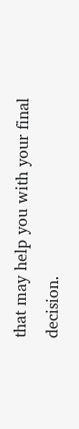that may help you with your final decision.